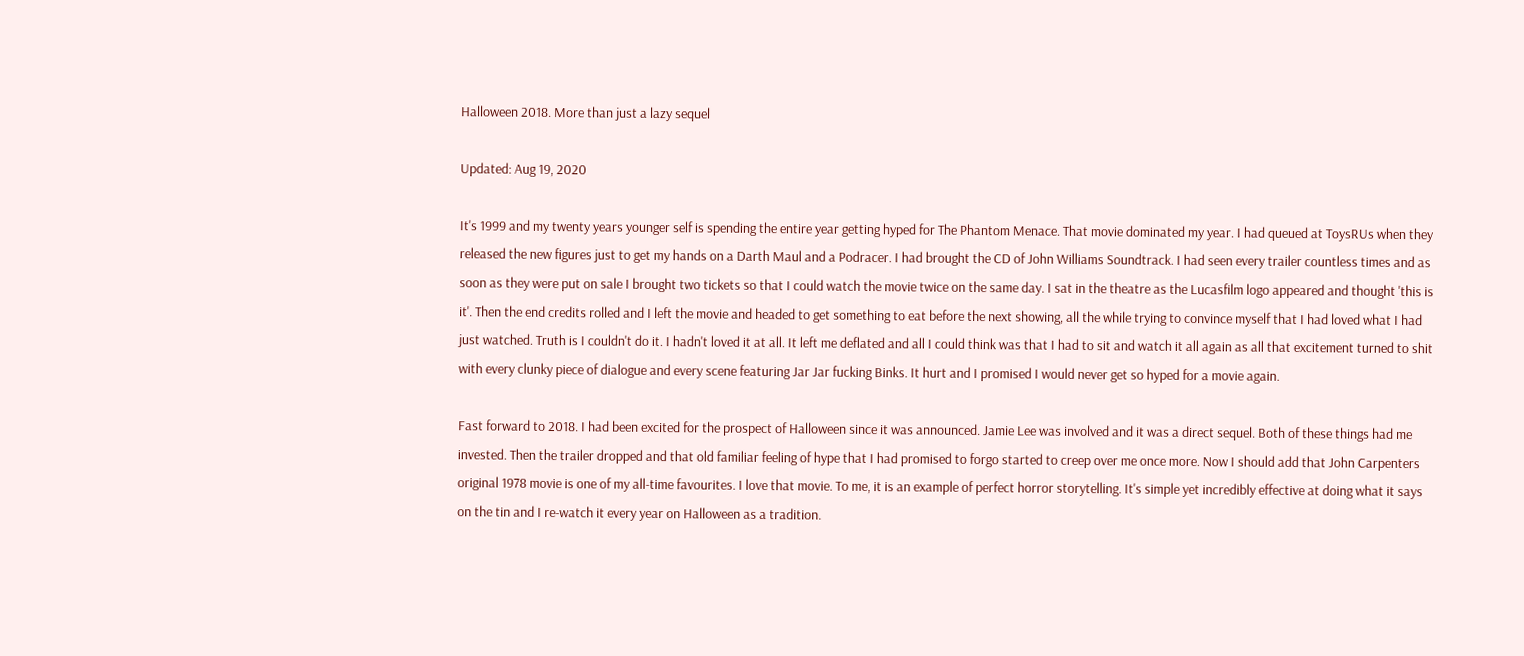Halloween 2018. More than just a lazy sequel

Updated: Aug 19, 2020

It's 1999 and my twenty years younger self is spending the entire year getting hyped for The Phantom Menace. That movie dominated my year. I had queued at ToysRUs when they released the new figures just to get my hands on a Darth Maul and a Podracer. I had brought the CD of John Williams Soundtrack. I had seen every trailer countless times and as soon as they were put on sale I brought two tickets so that I could watch the movie twice on the same day. I sat in the theatre as the Lucasfilm logo appeared and thought 'this is it'. Then the end credits rolled and I left the movie and headed to get something to eat before the next showing, all the while trying to convince myself that I had loved what I had just watched. Truth is I couldn't do it. I hadn't loved it at all. It left me deflated and all I could think was that I had to sit and watch it all again as all that excitement turned to shit with every clunky piece of dialogue and every scene featuring Jar Jar fucking Binks. It hurt and I promised I would never get so hyped for a movie again.

Fast forward to 2018. I had been excited for the prospect of Halloween since it was announced. Jamie Lee was involved and it was a direct sequel. Both of these things had me invested. Then the trailer dropped and that old familiar feeling of hype that I had promised to forgo started to creep over me once more. Now I should add that John Carpenters original 1978 movie is one of my all-time favourites. I love that movie. To me, it is an example of perfect horror storytelling. It's simple yet incredibly effective at doing what it says on the tin and I re-watch it every year on Halloween as a tradition.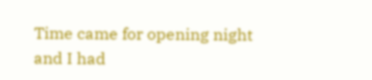Time came for opening night and I had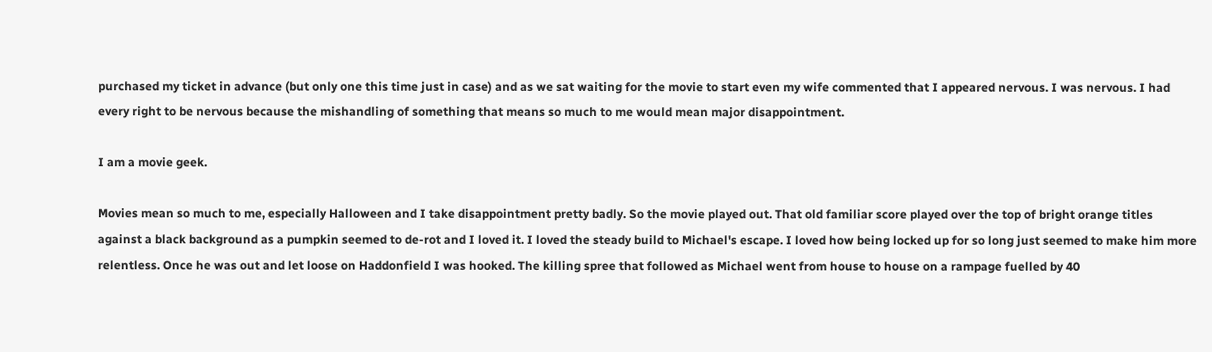purchased my ticket in advance (but only one this time just in case) and as we sat waiting for the movie to start even my wife commented that I appeared nervous. I was nervous. I had every right to be nervous because the mishandling of something that means so much to me would mean major disappointment.

I am a movie geek.

Movies mean so much to me, especially Halloween and I take disappointment pretty badly. So the movie played out. That old familiar score played over the top of bright orange titles against a black background as a pumpkin seemed to de-rot and I loved it. I loved the steady build to Michael's escape. I loved how being locked up for so long just seemed to make him more relentless. Once he was out and let loose on Haddonfield I was hooked. The killing spree that followed as Michael went from house to house on a rampage fuelled by 40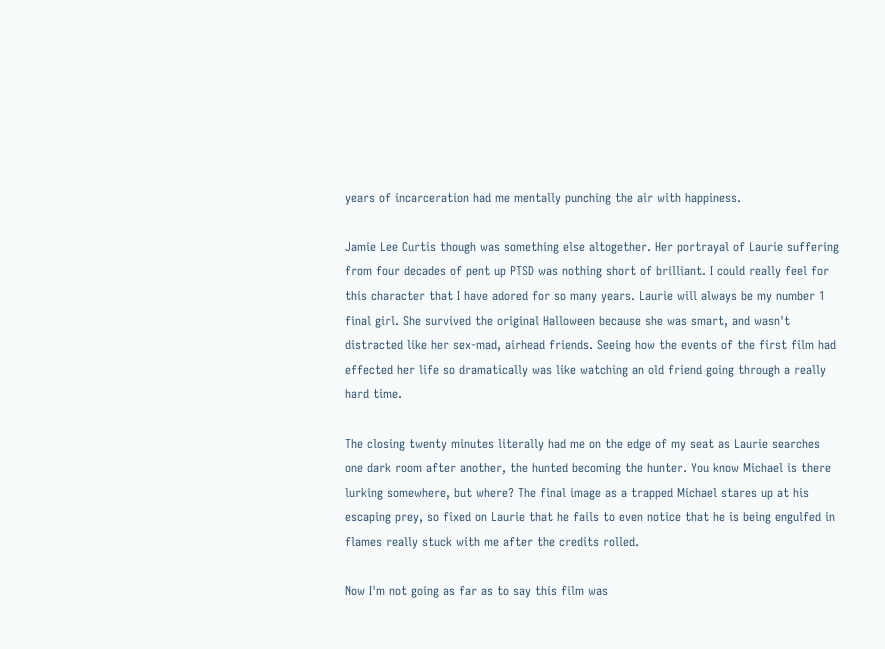years of incarceration had me mentally punching the air with happiness.

Jamie Lee Curtis though was something else altogether. Her portrayal of Laurie suffering from four decades of pent up PTSD was nothing short of brilliant. I could really feel for this character that I have adored for so many years. Laurie will always be my number 1 final girl. She survived the original Halloween because she was smart, and wasn't distracted like her sex-mad, airhead friends. Seeing how the events of the first film had effected her life so dramatically was like watching an old friend going through a really hard time.

The closing twenty minutes literally had me on the edge of my seat as Laurie searches one dark room after another, the hunted becoming the hunter. You know Michael is there lurking somewhere, but where? The final image as a trapped Michael stares up at his escaping prey, so fixed on Laurie that he fails to even notice that he is being engulfed in flames really stuck with me after the credits rolled.

Now I'm not going as far as to say this film was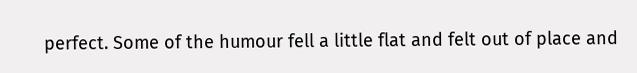perfect. Some of the humour fell a little flat and felt out of place and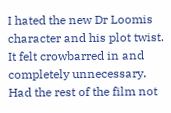I hated the new Dr Loomis character and his plot twist. It felt crowbarred in and completely unnecessary. Had the rest of the film not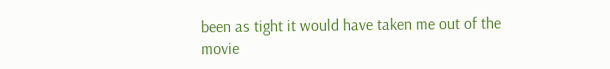been as tight it would have taken me out of the movie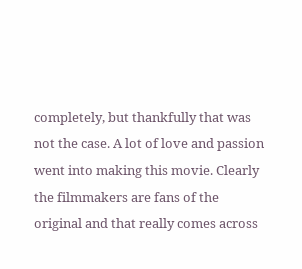completely, but thankfully that was not the case. A lot of love and passion went into making this movie. Clearly the filmmakers are fans of the original and that really comes across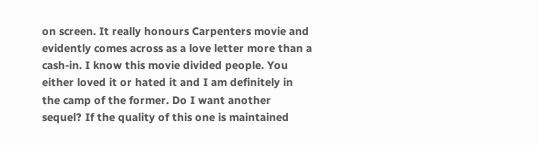on screen. It really honours Carpenters movie and evidently comes across as a love letter more than a cash-in. I know this movie divided people. You either loved it or hated it and I am definitely in the camp of the former. Do I want another sequel? If the quality of this one is maintained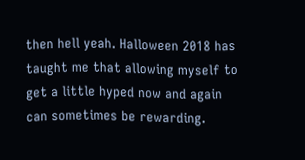then hell yeah. Halloween 2018 has taught me that allowing myself to get a little hyped now and again can sometimes be rewarding.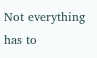Not everything has to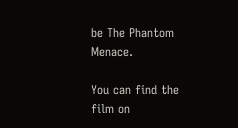be The Phantom Menace.

You can find the film on